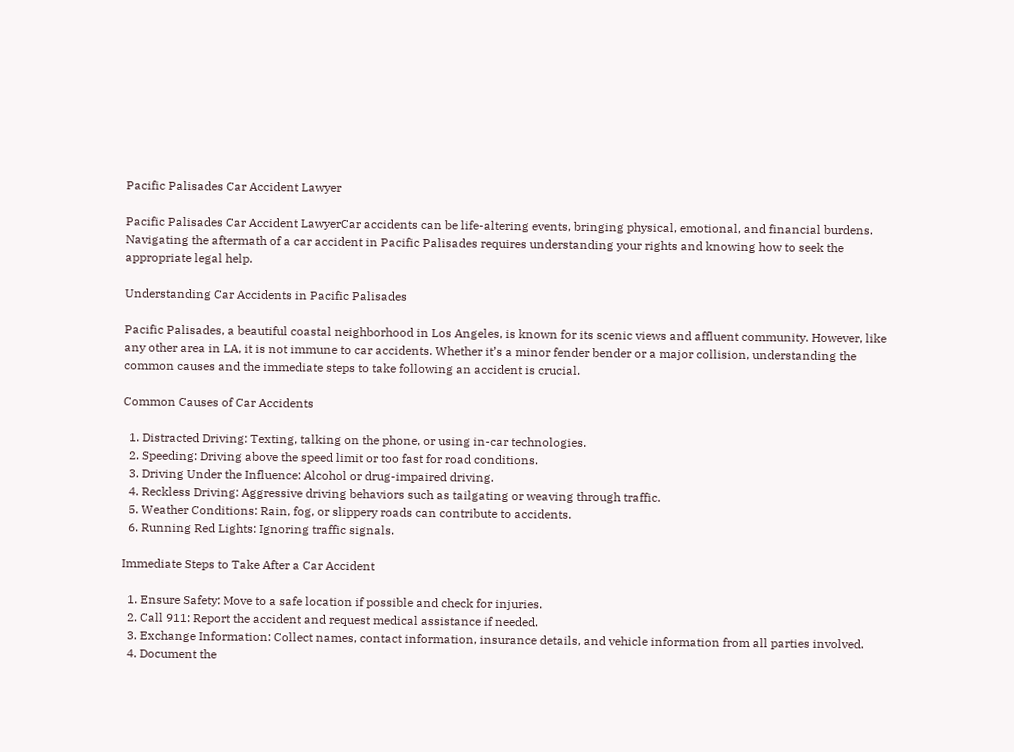Pacific Palisades Car Accident Lawyer

Pacific Palisades Car Accident LawyerCar accidents can be life-altering events, bringing physical, emotional, and financial burdens. Navigating the aftermath of a car accident in Pacific Palisades requires understanding your rights and knowing how to seek the appropriate legal help.

Understanding Car Accidents in Pacific Palisades

Pacific Palisades, a beautiful coastal neighborhood in Los Angeles, is known for its scenic views and affluent community. However, like any other area in LA, it is not immune to car accidents. Whether it’s a minor fender bender or a major collision, understanding the common causes and the immediate steps to take following an accident is crucial.

Common Causes of Car Accidents

  1. Distracted Driving: Texting, talking on the phone, or using in-car technologies.
  2. Speeding: Driving above the speed limit or too fast for road conditions.
  3. Driving Under the Influence: Alcohol or drug-impaired driving.
  4. Reckless Driving: Aggressive driving behaviors such as tailgating or weaving through traffic.
  5. Weather Conditions: Rain, fog, or slippery roads can contribute to accidents.
  6. Running Red Lights: Ignoring traffic signals.

Immediate Steps to Take After a Car Accident

  1. Ensure Safety: Move to a safe location if possible and check for injuries.
  2. Call 911: Report the accident and request medical assistance if needed.
  3. Exchange Information: Collect names, contact information, insurance details, and vehicle information from all parties involved.
  4. Document the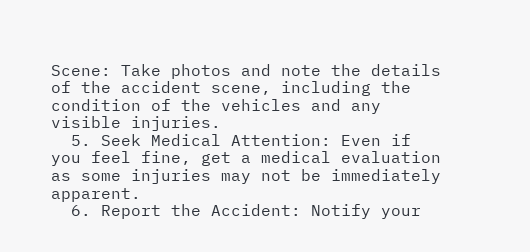Scene: Take photos and note the details of the accident scene, including the condition of the vehicles and any visible injuries.
  5. Seek Medical Attention: Even if you feel fine, get a medical evaluation as some injuries may not be immediately apparent.
  6. Report the Accident: Notify your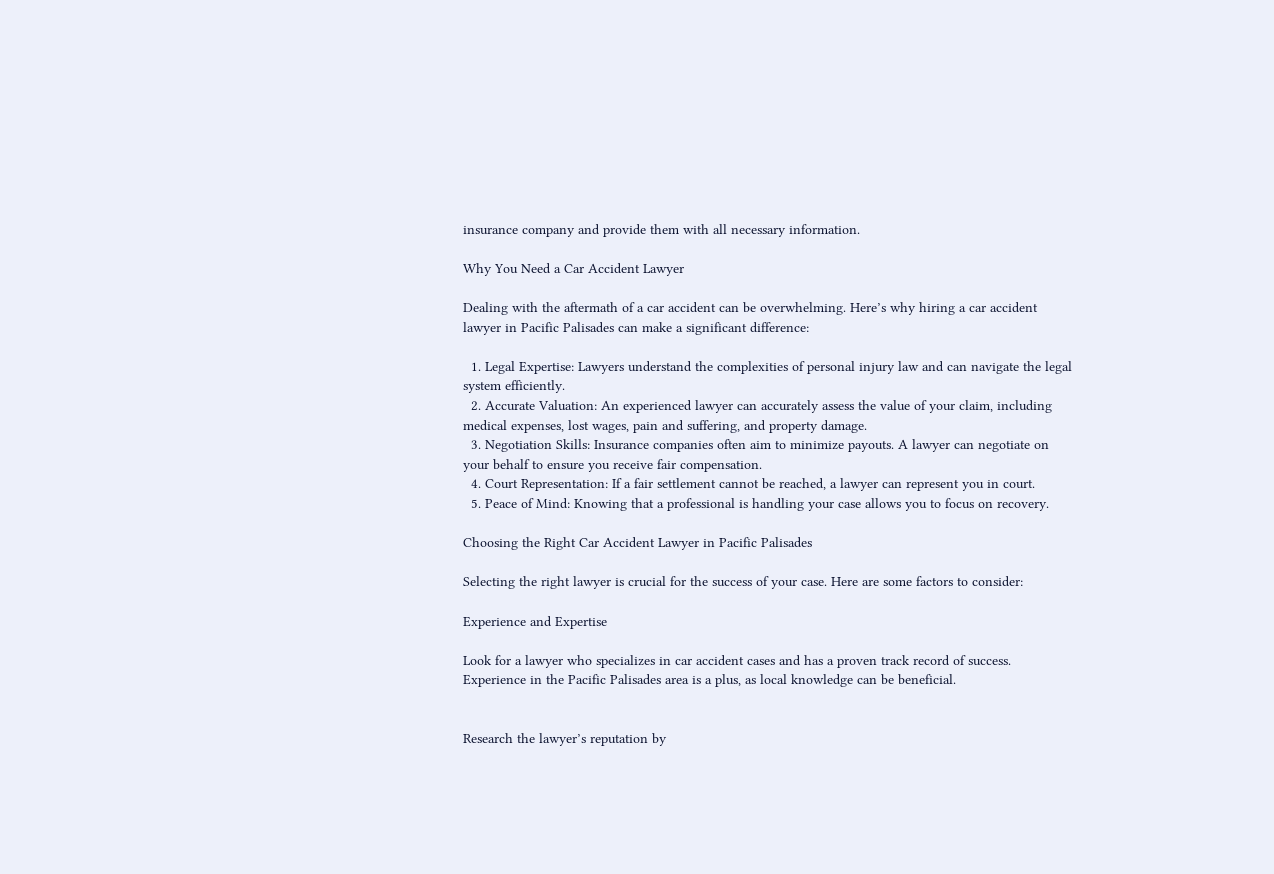insurance company and provide them with all necessary information.

Why You Need a Car Accident Lawyer

Dealing with the aftermath of a car accident can be overwhelming. Here’s why hiring a car accident lawyer in Pacific Palisades can make a significant difference:

  1. Legal Expertise: Lawyers understand the complexities of personal injury law and can navigate the legal system efficiently.
  2. Accurate Valuation: An experienced lawyer can accurately assess the value of your claim, including medical expenses, lost wages, pain and suffering, and property damage.
  3. Negotiation Skills: Insurance companies often aim to minimize payouts. A lawyer can negotiate on your behalf to ensure you receive fair compensation.
  4. Court Representation: If a fair settlement cannot be reached, a lawyer can represent you in court.
  5. Peace of Mind: Knowing that a professional is handling your case allows you to focus on recovery.

Choosing the Right Car Accident Lawyer in Pacific Palisades

Selecting the right lawyer is crucial for the success of your case. Here are some factors to consider:

Experience and Expertise

Look for a lawyer who specializes in car accident cases and has a proven track record of success. Experience in the Pacific Palisades area is a plus, as local knowledge can be beneficial.


Research the lawyer’s reputation by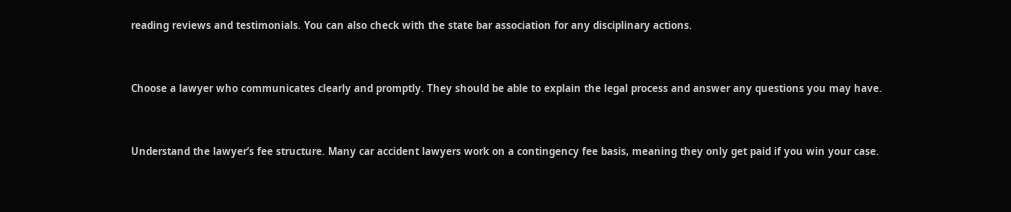reading reviews and testimonials. You can also check with the state bar association for any disciplinary actions.


Choose a lawyer who communicates clearly and promptly. They should be able to explain the legal process and answer any questions you may have.


Understand the lawyer’s fee structure. Many car accident lawyers work on a contingency fee basis, meaning they only get paid if you win your case.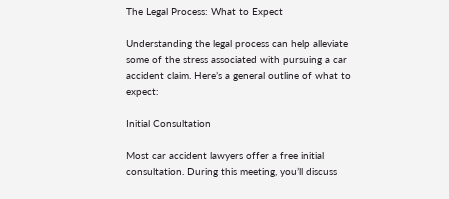The Legal Process: What to Expect

Understanding the legal process can help alleviate some of the stress associated with pursuing a car accident claim. Here’s a general outline of what to expect:

Initial Consultation

Most car accident lawyers offer a free initial consultation. During this meeting, you’ll discuss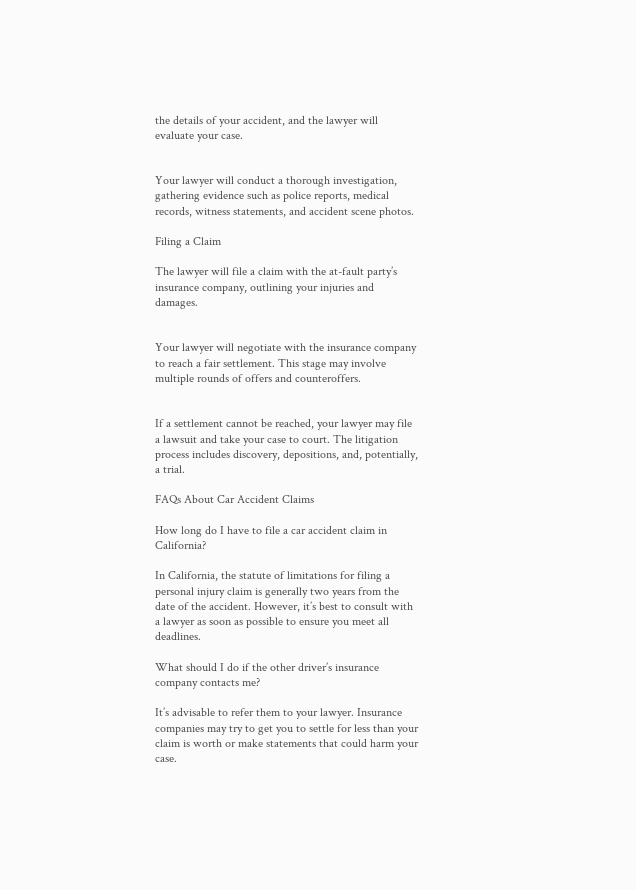the details of your accident, and the lawyer will evaluate your case.


Your lawyer will conduct a thorough investigation, gathering evidence such as police reports, medical records, witness statements, and accident scene photos.

Filing a Claim

The lawyer will file a claim with the at-fault party’s insurance company, outlining your injuries and damages.


Your lawyer will negotiate with the insurance company to reach a fair settlement. This stage may involve multiple rounds of offers and counteroffers.


If a settlement cannot be reached, your lawyer may file a lawsuit and take your case to court. The litigation process includes discovery, depositions, and, potentially, a trial.

FAQs About Car Accident Claims

How long do I have to file a car accident claim in California?

In California, the statute of limitations for filing a personal injury claim is generally two years from the date of the accident. However, it’s best to consult with a lawyer as soon as possible to ensure you meet all deadlines.

What should I do if the other driver’s insurance company contacts me?

It’s advisable to refer them to your lawyer. Insurance companies may try to get you to settle for less than your claim is worth or make statements that could harm your case.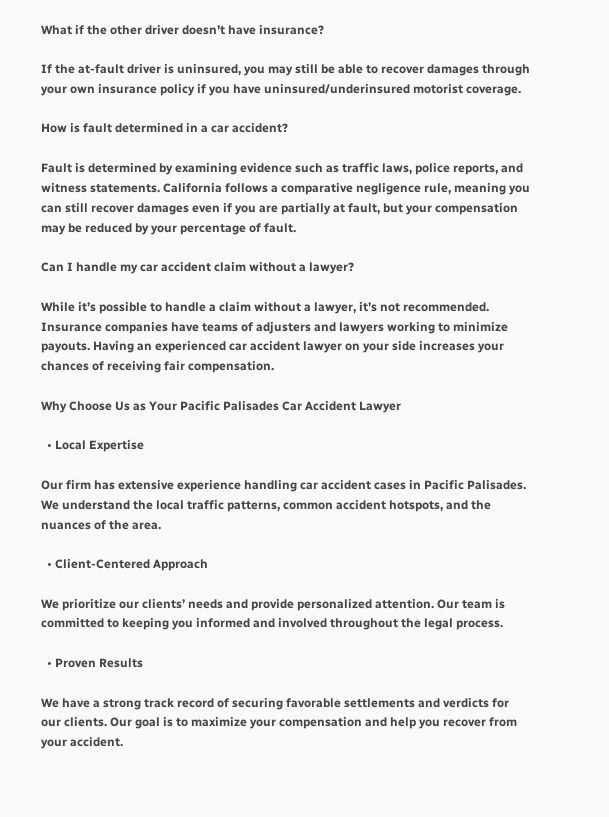What if the other driver doesn’t have insurance?

If the at-fault driver is uninsured, you may still be able to recover damages through your own insurance policy if you have uninsured/underinsured motorist coverage.

How is fault determined in a car accident?

Fault is determined by examining evidence such as traffic laws, police reports, and witness statements. California follows a comparative negligence rule, meaning you can still recover damages even if you are partially at fault, but your compensation may be reduced by your percentage of fault.

Can I handle my car accident claim without a lawyer?

While it’s possible to handle a claim without a lawyer, it’s not recommended. Insurance companies have teams of adjusters and lawyers working to minimize payouts. Having an experienced car accident lawyer on your side increases your chances of receiving fair compensation.

Why Choose Us as Your Pacific Palisades Car Accident Lawyer

  • Local Expertise

Our firm has extensive experience handling car accident cases in Pacific Palisades. We understand the local traffic patterns, common accident hotspots, and the nuances of the area.

  • Client-Centered Approach

We prioritize our clients’ needs and provide personalized attention. Our team is committed to keeping you informed and involved throughout the legal process.

  • Proven Results

We have a strong track record of securing favorable settlements and verdicts for our clients. Our goal is to maximize your compensation and help you recover from your accident.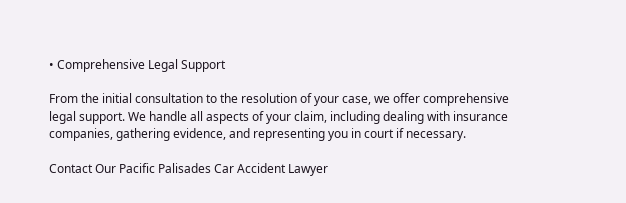• Comprehensive Legal Support

From the initial consultation to the resolution of your case, we offer comprehensive legal support. We handle all aspects of your claim, including dealing with insurance companies, gathering evidence, and representing you in court if necessary.

Contact Our Pacific Palisades Car Accident Lawyer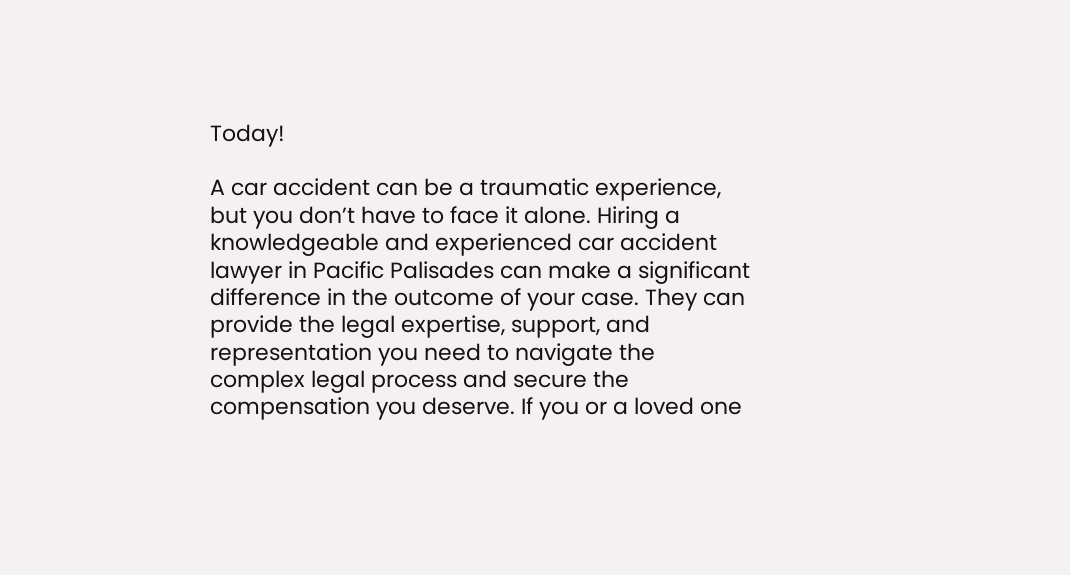Today!

A car accident can be a traumatic experience, but you don’t have to face it alone. Hiring a knowledgeable and experienced car accident lawyer in Pacific Palisades can make a significant difference in the outcome of your case. They can provide the legal expertise, support, and representation you need to navigate the complex legal process and secure the compensation you deserve. If you or a loved one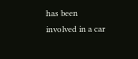has been involved in a car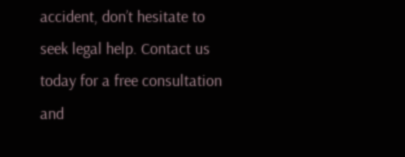accident, don’t hesitate to seek legal help. Contact us today for a free consultation and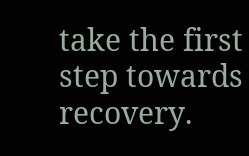take the first step towards recovery.